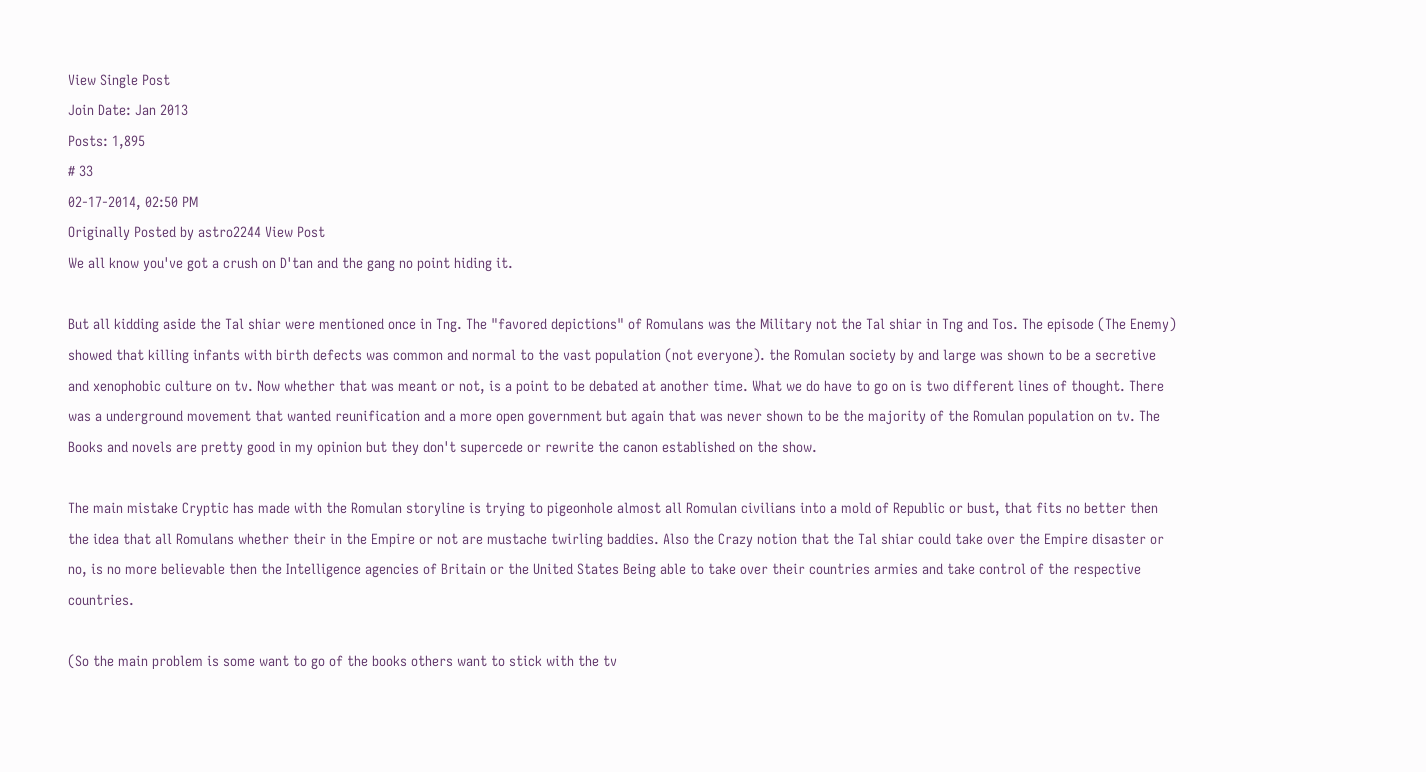View Single Post
Join Date: Jan 2013
Posts: 1,895
# 33
02-17-2014, 02:50 PM
Originally Posted by astro2244 View Post
We all know you've got a crush on D'tan and the gang no point hiding it.

But all kidding aside the Tal shiar were mentioned once in Tng. The "favored depictions" of Romulans was the Military not the Tal shiar in Tng and Tos. The episode (The Enemy) showed that killing infants with birth defects was common and normal to the vast population (not everyone). the Romulan society by and large was shown to be a secretive and xenophobic culture on tv. Now whether that was meant or not, is a point to be debated at another time. What we do have to go on is two different lines of thought. There was a underground movement that wanted reunification and a more open government but again that was never shown to be the majority of the Romulan population on tv. The Books and novels are pretty good in my opinion but they don't supercede or rewrite the canon established on the show.

The main mistake Cryptic has made with the Romulan storyline is trying to pigeonhole almost all Romulan civilians into a mold of Republic or bust, that fits no better then the idea that all Romulans whether their in the Empire or not are mustache twirling baddies. Also the Crazy notion that the Tal shiar could take over the Empire disaster or no, is no more believable then the Intelligence agencies of Britain or the United States Being able to take over their countries armies and take control of the respective countries.

(So the main problem is some want to go of the books others want to stick with the tv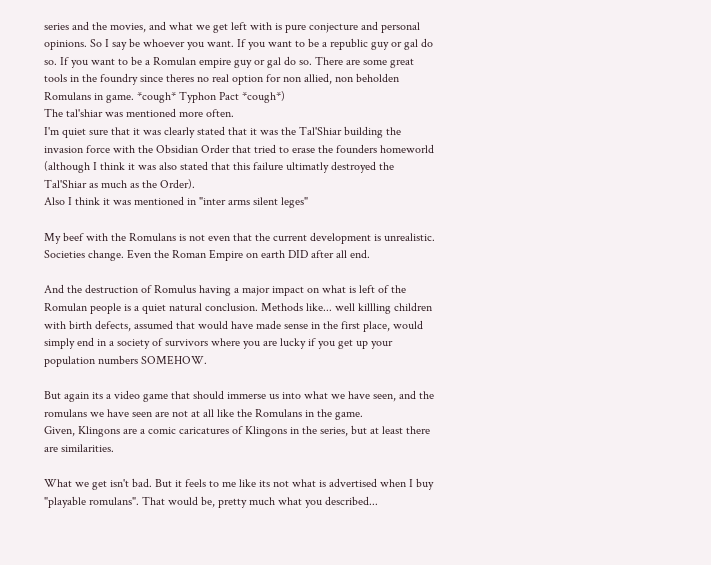series and the movies, and what we get left with is pure conjecture and personal opinions. So I say be whoever you want. If you want to be a republic guy or gal do so. If you want to be a Romulan empire guy or gal do so. There are some great tools in the foundry since theres no real option for non allied, non beholden Romulans in game. *cough* Typhon Pact *cough*)
The tal'shiar was mentioned more often.
I'm quiet sure that it was clearly stated that it was the Tal'Shiar building the invasion force with the Obsidian Order that tried to erase the founders homeworld (although I think it was also stated that this failure ultimatly destroyed the Tal'Shiar as much as the Order).
Also I think it was mentioned in "inter arms silent leges"

My beef with the Romulans is not even that the current development is unrealistic. Societies change. Even the Roman Empire on earth DID after all end.

And the destruction of Romulus having a major impact on what is left of the Romulan people is a quiet natural conclusion. Methods like... well killling children with birth defects, assumed that would have made sense in the first place, would simply end in a society of survivors where you are lucky if you get up your population numbers SOMEHOW.

But again its a video game that should immerse us into what we have seen, and the romulans we have seen are not at all like the Romulans in the game.
Given, Klingons are a comic caricatures of Klingons in the series, but at least there are similarities.

What we get isn't bad. But it feels to me like its not what is advertised when I buy "playable romulans". That would be, pretty much what you described...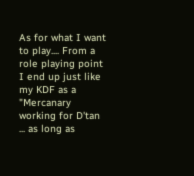As for what I want to play.... From a role playing point I end up just like my KDF as a "Mercanary working for D'tan ... as long as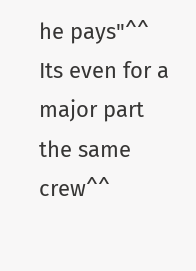he pays"^^
Its even for a major part the same crew^^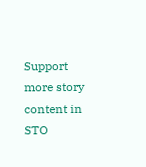Support more story content in STO